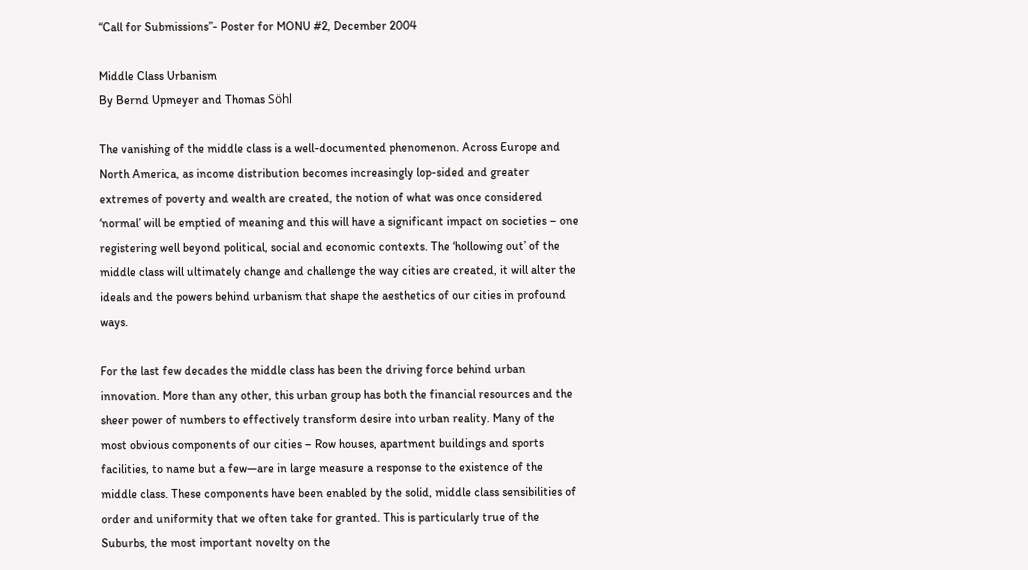“Call for Submissions”- Poster for MONU #2, December 2004

Middle Class Urbanism
By Bernd Upmeyer and Thomas Söhl

The vanishing of the middle class is a well-documented phenomenon. Across Europe and North America, as income distribution becomes increasingly lop-sided and greater extremes of poverty and wealth are created, the notion of what was once considered ‘normal’ will be emptied of meaning and this will have a significant impact on societies – one registering well beyond political, social and economic contexts. The ‘hollowing out’ of the middle class will ultimately change and challenge the way cities are created, it will alter the ideals and the powers behind urbanism that shape the aesthetics of our cities in profound ways.

For the last few decades the middle class has been the driving force behind urban innovation. More than any other, this urban group has both the financial resources and the sheer power of numbers to effectively transform desire into urban reality. Many of the most obvious components of our cities – Row houses, apartment buildings and sports facilities, to name but a few—are in large measure a response to the existence of the middle class. These components have been enabled by the solid, middle class sensibilities of order and uniformity that we often take for granted. This is particularly true of the Suburbs, the most important novelty on the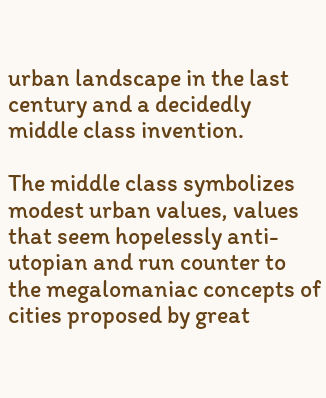urban landscape in the last century and a decidedly middle class invention.

The middle class symbolizes modest urban values, values that seem hopelessly anti-utopian and run counter to the megalomaniac concepts of cities proposed by great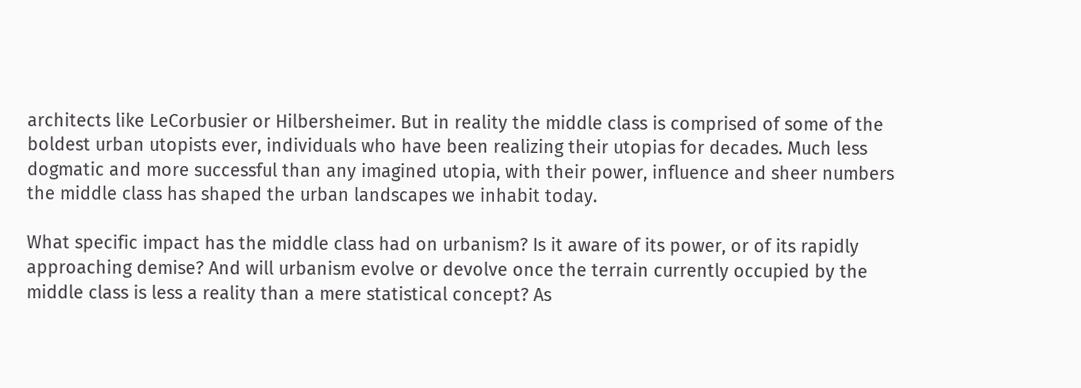architects like LeCorbusier or Hilbersheimer. But in reality the middle class is comprised of some of the boldest urban utopists ever, individuals who have been realizing their utopias for decades. Much less dogmatic and more successful than any imagined utopia, with their power, influence and sheer numbers the middle class has shaped the urban landscapes we inhabit today.

What specific impact has the middle class had on urbanism? Is it aware of its power, or of its rapidly approaching demise? And will urbanism evolve or devolve once the terrain currently occupied by the middle class is less a reality than a mere statistical concept? As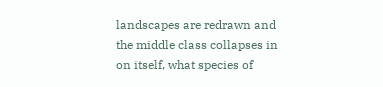landscapes are redrawn and the middle class collapses in on itself, what species of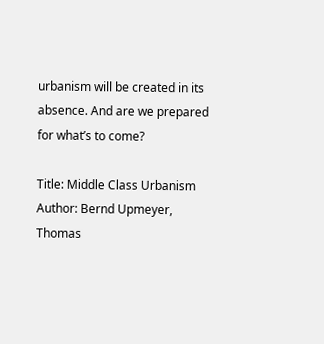urbanism will be created in its absence. And are we prepared for what’s to come?

Title: Middle Class Urbanism
Author: Bernd Upmeyer, Thomas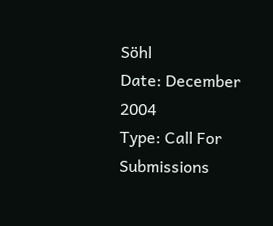Söhl
Date: December 2004
Type: Call For Submissions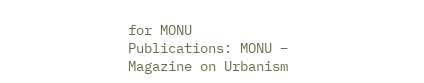for MONU
Publications: MONU – Magazine on Urbanism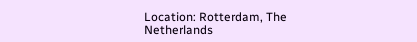Location: Rotterdam, The Netherlands